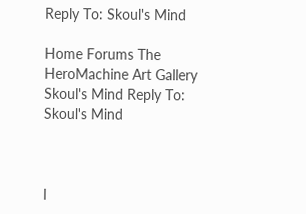Reply To: Skoul's Mind

Home Forums The HeroMachine Art Gallery Skoul's Mind Reply To: Skoul's Mind



I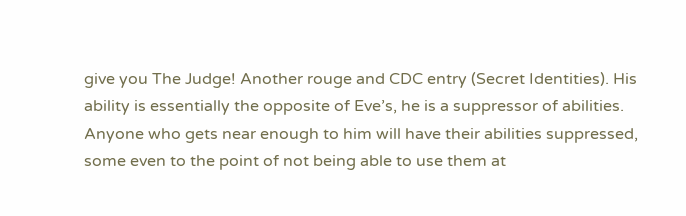give you The Judge! Another rouge and CDC entry (Secret Identities). His ability is essentially the opposite of Eve’s, he is a suppressor of abilities. Anyone who gets near enough to him will have their abilities suppressed, some even to the point of not being able to use them at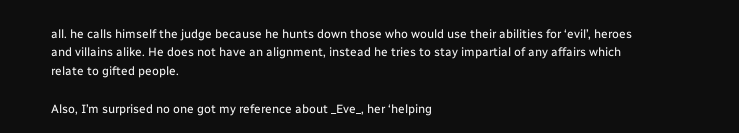all. he calls himself the judge because he hunts down those who would use their abilities for ‘evil’, heroes and villains alike. He does not have an alignment, instead he tries to stay impartial of any affairs which relate to gifted people.

Also, I’m surprised no one got my reference about _Eve_, her ‘helping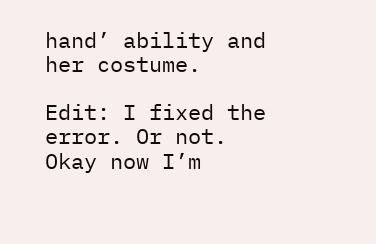hand’ ability and her costume.

Edit: I fixed the error. Or not. Okay now I’m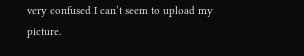very confused I can’t seem to upload my picture.